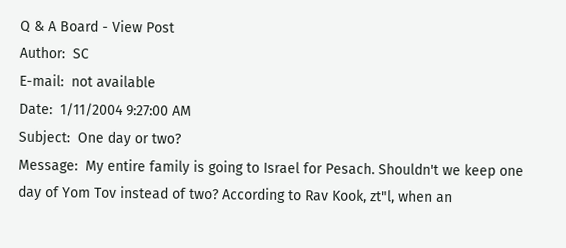Q & A Board - View Post
Author:  SC
E-mail:  not available
Date:  1/11/2004 9:27:00 AM
Subject:  One day or two?
Message:  My entire family is going to Israel for Pesach. Shouldn't we keep one day of Yom Tov instead of two? According to Rav Kook, zt"l, when an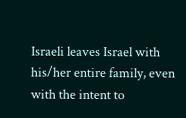Israeli leaves Israel with his/her entire family, even with the intent to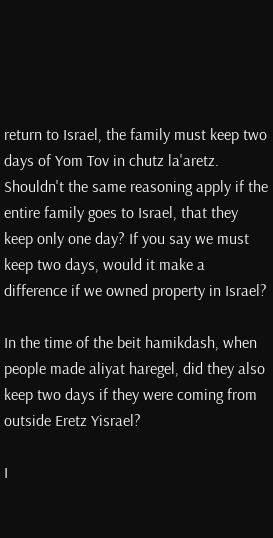return to Israel, the family must keep two days of Yom Tov in chutz la'aretz. Shouldn't the same reasoning apply if the entire family goes to Israel, that they keep only one day? If you say we must keep two days, would it make a difference if we owned property in Israel?

In the time of the beit hamikdash, when people made aliyat haregel, did they also keep two days if they were coming from outside Eretz Yisrael?

I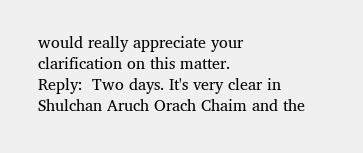would really appreciate your clarification on this matter.
Reply:  Two days. It's very clear in Shulchan Aruch Orach Chaim and the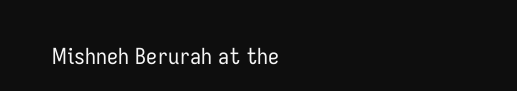Mishneh Berurah at the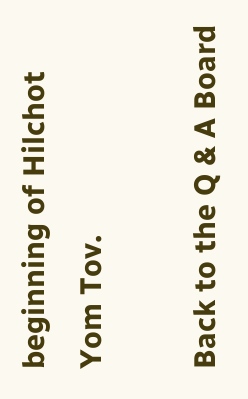beginning of Hilchot Yom Tov.

Back to the Q & A Board